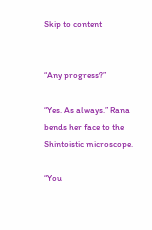Skip to content


“Any progress?”

“Yes. As always.” Rana bends her face to the Shintoistic microscope.

“You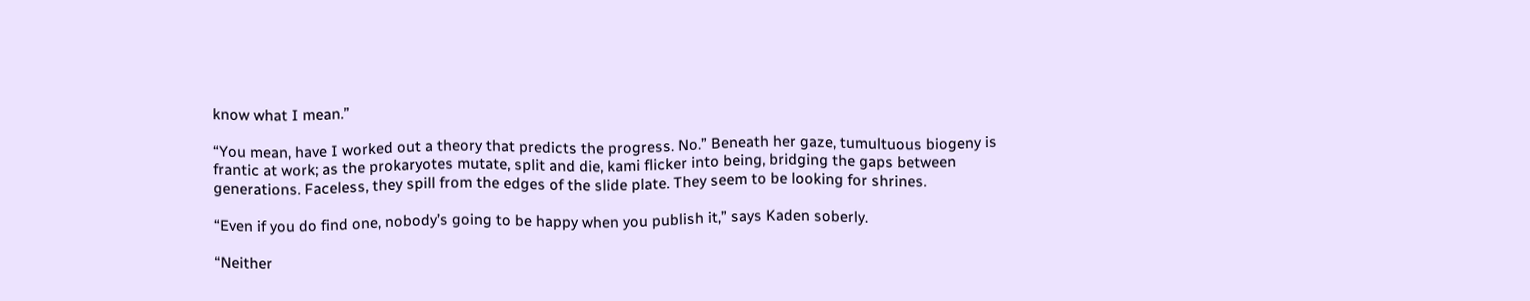know what I mean.”

“You mean, have I worked out a theory that predicts the progress. No.” Beneath her gaze, tumultuous biogeny is frantic at work; as the prokaryotes mutate, split and die, kami flicker into being, bridging the gaps between generations. Faceless, they spill from the edges of the slide plate. They seem to be looking for shrines.

“Even if you do find one, nobody’s going to be happy when you publish it,” says Kaden soberly.

“Neither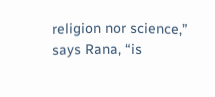religion nor science,” says Rana, “is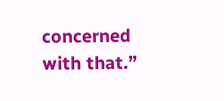concerned with that.”